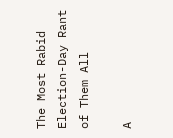The Most Rabid Election-Day Rant of Them All

A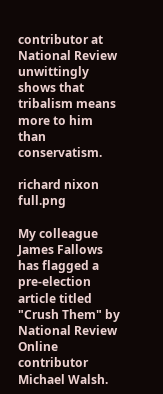contributor at National Review unwittingly shows that tribalism means more to him than conservatism.

richard nixon full.png

My colleague James Fallows has flagged a pre-election article titled "Crush Them" by National Review Online contributor Michael Walsh.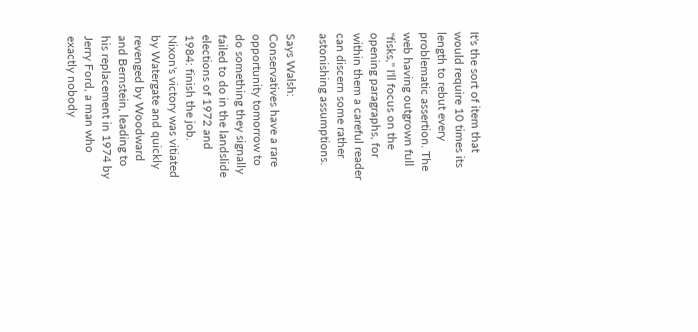It's the sort of item that would require 10 times its length to rebut every problematic assertion. The web having outgrown full "fisks," I'll focus on the opening paragraphs, for within them a careful reader can discern some rather astonishing assumptions.

Says Walsh:
Conservatives have a rare opportunity tomorrow to do something they signally failed to do in the landslide elections of 1972 and 1984: finish the job. Nixon's victory was vitiated by Watergate and quickly revenged by Woodward and Bernstein, leading to his replacement in 1974 by Jerry Ford, a man who exactly nobody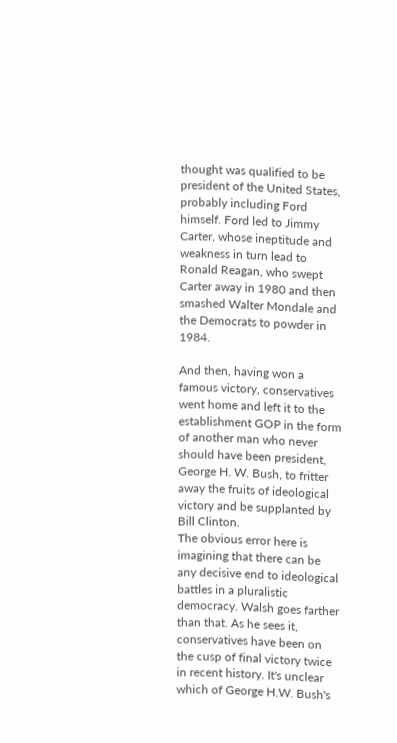thought was qualified to be president of the United States, probably including Ford himself. Ford led to Jimmy Carter, whose ineptitude and weakness in turn lead to Ronald Reagan, who swept Carter away in 1980 and then smashed Walter Mondale and the Democrats to powder in 1984.

And then, having won a famous victory, conservatives went home and left it to the establishment GOP in the form of another man who never should have been president, George H. W. Bush, to fritter away the fruits of ideological victory and be supplanted by Bill Clinton.
The obvious error here is imagining that there can be any decisive end to ideological battles in a pluralistic democracy. Walsh goes farther than that. As he sees it, conservatives have been on the cusp of final victory twice in recent history. It's unclear which of George H.W. Bush's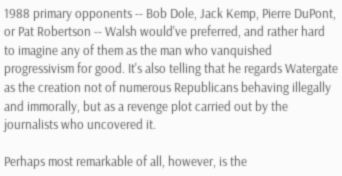1988 primary opponents -- Bob Dole, Jack Kemp, Pierre DuPont, or Pat Robertson -- Walsh would've preferred, and rather hard to imagine any of them as the man who vanquished progressivism for good. It's also telling that he regards Watergate as the creation not of numerous Republicans behaving illegally and immorally, but as a revenge plot carried out by the journalists who uncovered it.

Perhaps most remarkable of all, however, is the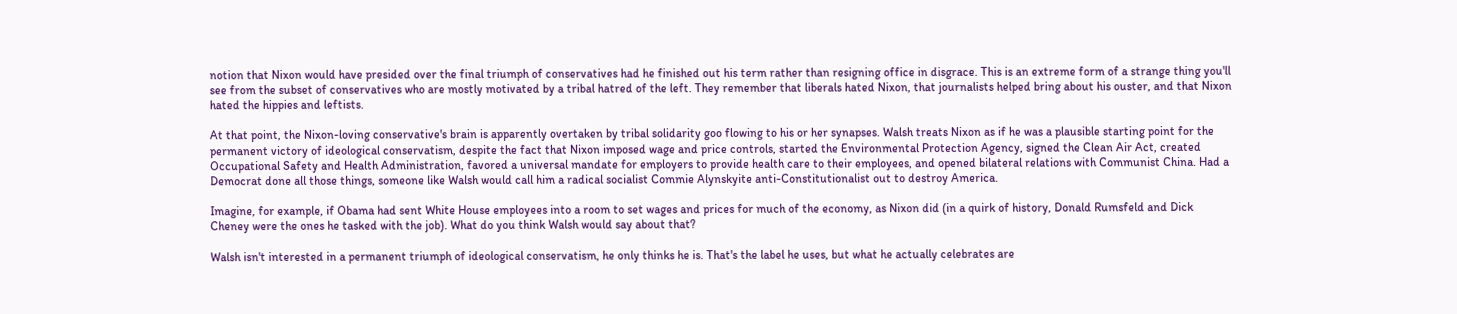notion that Nixon would have presided over the final triumph of conservatives had he finished out his term rather than resigning office in disgrace. This is an extreme form of a strange thing you'll see from the subset of conservatives who are mostly motivated by a tribal hatred of the left. They remember that liberals hated Nixon, that journalists helped bring about his ouster, and that Nixon hated the hippies and leftists.

At that point, the Nixon-loving conservative's brain is apparently overtaken by tribal solidarity goo flowing to his or her synapses. Walsh treats Nixon as if he was a plausible starting point for the permanent victory of ideological conservatism, despite the fact that Nixon imposed wage and price controls, started the Environmental Protection Agency, signed the Clean Air Act, created Occupational Safety and Health Administration, favored a universal mandate for employers to provide health care to their employees, and opened bilateral relations with Communist China. Had a Democrat done all those things, someone like Walsh would call him a radical socialist Commie Alynskyite anti-Constitutionalist out to destroy America.

Imagine, for example, if Obama had sent White House employees into a room to set wages and prices for much of the economy, as Nixon did (in a quirk of history, Donald Rumsfeld and Dick Cheney were the ones he tasked with the job). What do you think Walsh would say about that?

Walsh isn't interested in a permanent triumph of ideological conservatism, he only thinks he is. That's the label he uses, but what he actually celebrates are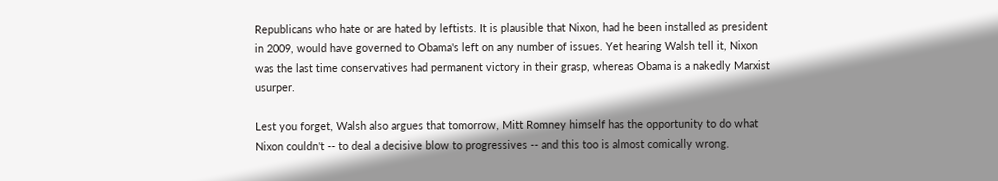Republicans who hate or are hated by leftists. It is plausible that Nixon, had he been installed as president in 2009, would have governed to Obama's left on any number of issues. Yet hearing Walsh tell it, Nixon was the last time conservatives had permanent victory in their grasp, whereas Obama is a nakedly Marxist usurper.

Lest you forget, Walsh also argues that tomorrow, Mitt Romney himself has the opportunity to do what Nixon couldn't -- to deal a decisive blow to progressives -- and this too is almost comically wrong.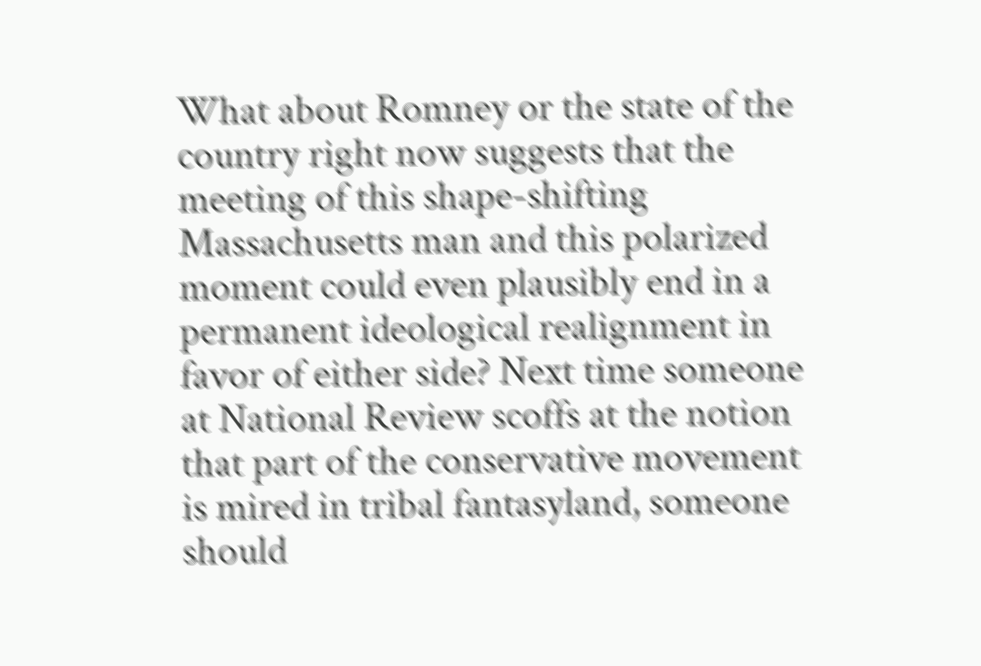What about Romney or the state of the country right now suggests that the meeting of this shape-shifting Massachusetts man and this polarized moment could even plausibly end in a permanent ideological realignment in favor of either side? Next time someone at National Review scoffs at the notion that part of the conservative movement is mired in tribal fantasyland, someone should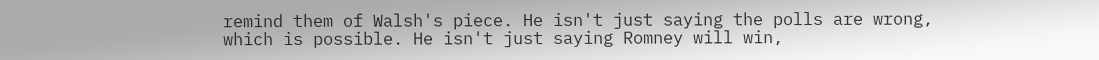remind them of Walsh's piece. He isn't just saying the polls are wrong, which is possible. He isn't just saying Romney will win,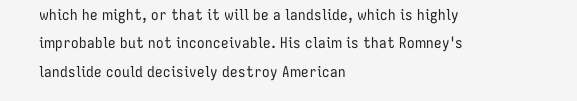which he might, or that it will be a landslide, which is highly improbable but not inconceivable. His claim is that Romney's landslide could decisively destroy American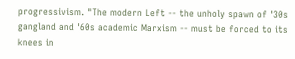progressivism. "The modern Left -- the unholy spawn of '30s gangland and '60s academic Marxism -- must be forced to its knees in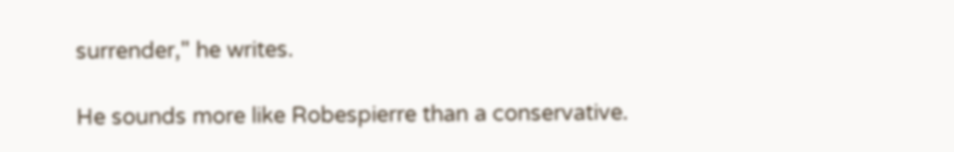surrender," he writes.

He sounds more like Robespierre than a conservative.